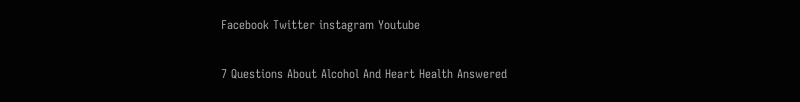Facebook Twitter instagram Youtube

7 Questions About Alcohol And Heart Health Answered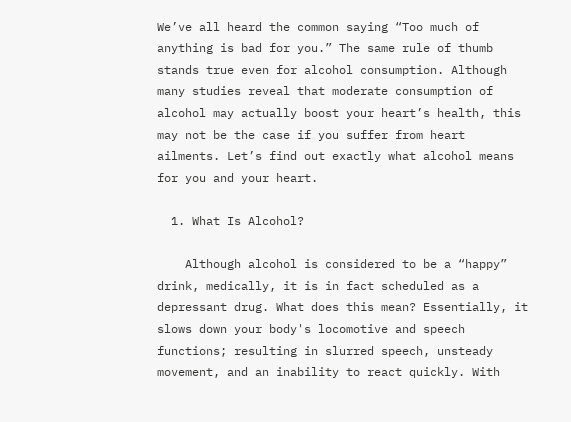We’ve all heard the common saying “Too much of anything is bad for you.” The same rule of thumb stands true even for alcohol consumption. Although many studies reveal that moderate consumption of alcohol may actually boost your heart’s health, this may not be the case if you suffer from heart ailments. Let’s find out exactly what alcohol means for you and your heart.

  1. What Is Alcohol?

    Although alcohol is considered to be a “happy” drink, medically, it is in fact scheduled as a depressant drug. What does this mean? Essentially, it slows down your body's locomotive and speech functions; resulting in slurred speech, unsteady movement, and an inability to react quickly. With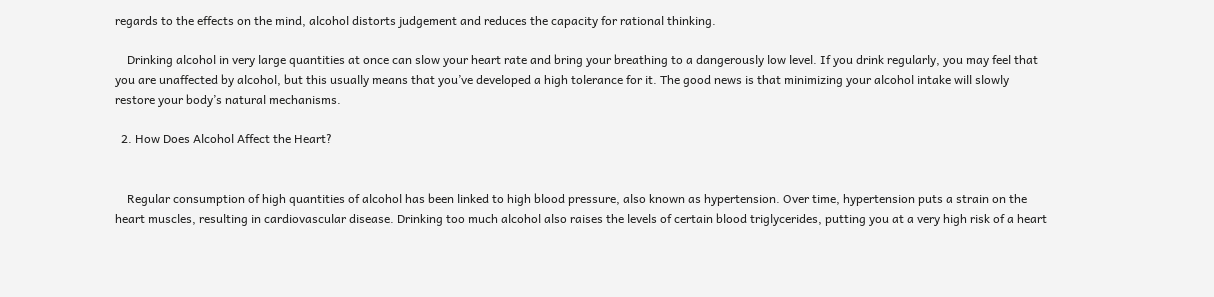regards to the effects on the mind, alcohol distorts judgement and reduces the capacity for rational thinking.

    Drinking alcohol in very large quantities at once can slow your heart rate and bring your breathing to a dangerously low level. If you drink regularly, you may feel that you are unaffected by alcohol, but this usually means that you’ve developed a high tolerance for it. The good news is that minimizing your alcohol intake will slowly restore your body’s natural mechanisms.

  2. How Does Alcohol Affect the Heart?


    Regular consumption of high quantities of alcohol has been linked to high blood pressure, also known as hypertension. Over time, hypertension puts a strain on the heart muscles, resulting in cardiovascular disease. Drinking too much alcohol also raises the levels of certain blood triglycerides, putting you at a very high risk of a heart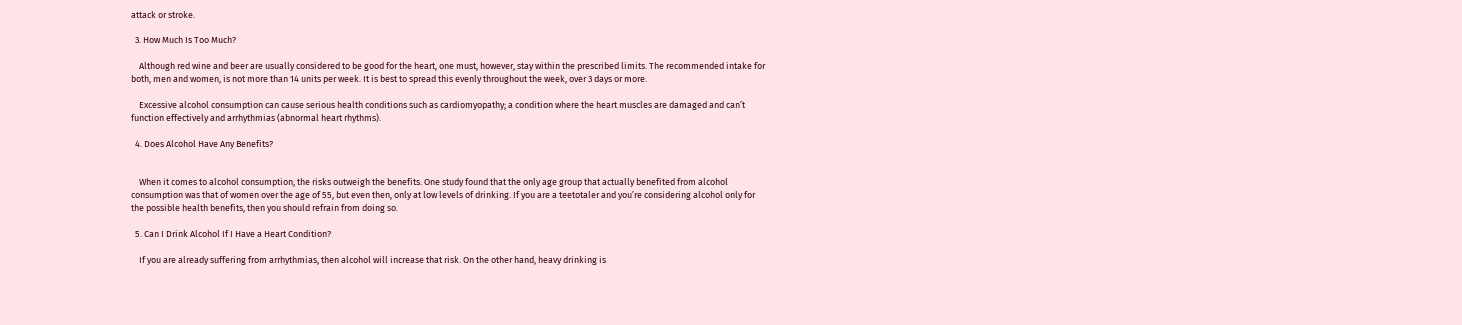attack or stroke.

  3. How Much Is Too Much?

    Although red wine and beer are usually considered to be good for the heart, one must, however, stay within the prescribed limits. The recommended intake for both, men and women, is not more than 14 units per week. It is best to spread this evenly throughout the week, over 3 days or more.

    Excessive alcohol consumption can cause serious health conditions such as cardiomyopathy; a condition where the heart muscles are damaged and can’t function effectively and arrhythmias (abnormal heart rhythms).

  4. Does Alcohol Have Any Benefits?


    When it comes to alcohol consumption, the risks outweigh the benefits. One study found that the only age group that actually benefited from alcohol consumption was that of women over the age of 55, but even then, only at low levels of drinking. If you are a teetotaler and you’re considering alcohol only for the possible health benefits, then you should refrain from doing so.

  5. Can I Drink Alcohol If I Have a Heart Condition?

    If you are already suffering from arrhythmias, then alcohol will increase that risk. On the other hand, heavy drinking is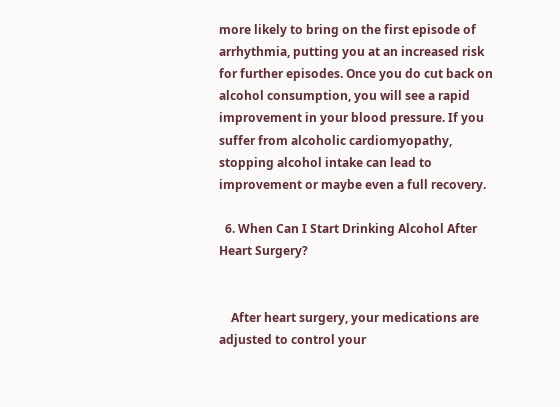more likely to bring on the first episode of arrhythmia, putting you at an increased risk for further episodes. Once you do cut back on alcohol consumption, you will see a rapid improvement in your blood pressure. If you suffer from alcoholic cardiomyopathy, stopping alcohol intake can lead to improvement or maybe even a full recovery.

  6. When Can I Start Drinking Alcohol After Heart Surgery?


    After heart surgery, your medications are adjusted to control your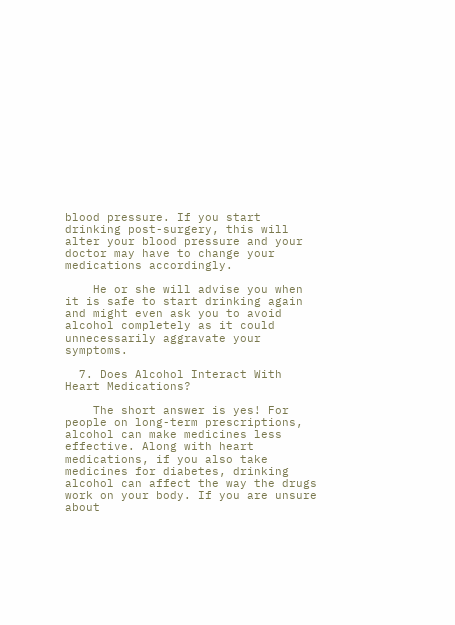blood pressure. If you start drinking post-surgery, this will alter your blood pressure and your doctor may have to change your medications accordingly.

    He or she will advise you when it is safe to start drinking again and might even ask you to avoid alcohol completely as it could unnecessarily aggravate your symptoms.

  7. Does Alcohol Interact With Heart Medications?

    The short answer is yes! For people on long-term prescriptions, alcohol can make medicines less effective. Along with heart medications, if you also take medicines for diabetes, drinking alcohol can affect the way the drugs work on your body. If you are unsure about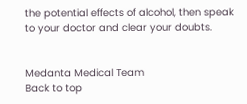the potential effects of alcohol, then speak to your doctor and clear your doubts.


Medanta Medical Team
Back to top